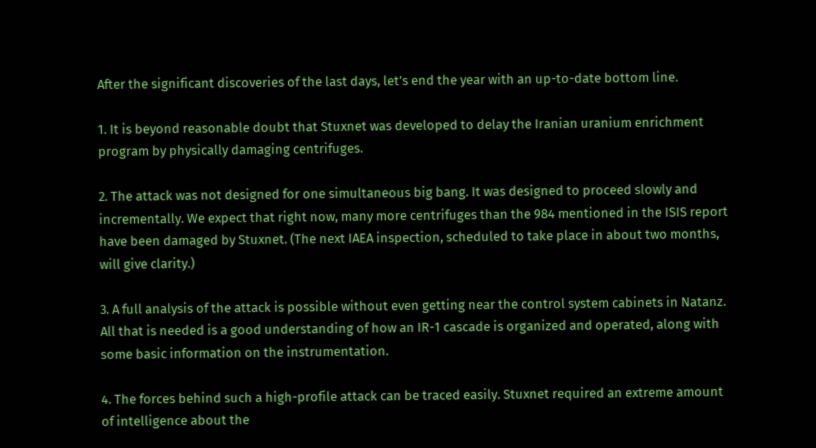After the significant discoveries of the last days, let’s end the year with an up-to-date bottom line.

1. It is beyond reasonable doubt that Stuxnet was developed to delay the Iranian uranium enrichment program by physically damaging centrifuges.

2. The attack was not designed for one simultaneous big bang. It was designed to proceed slowly and incrementally. We expect that right now, many more centrifuges than the 984 mentioned in the ISIS report have been damaged by Stuxnet. (The next IAEA inspection, scheduled to take place in about two months, will give clarity.)

3. A full analysis of the attack is possible without even getting near the control system cabinets in Natanz. All that is needed is a good understanding of how an IR-1 cascade is organized and operated, along with some basic information on the instrumentation.

4. The forces behind such a high-profile attack can be traced easily. Stuxnet required an extreme amount of intelligence about the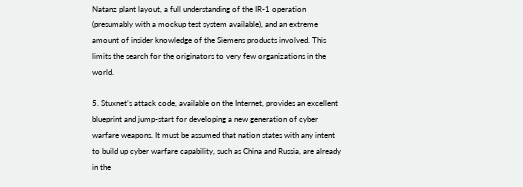Natanz plant layout, a full understanding of the IR-1 operation (presumably with a mockup test system available), and an extreme amount of insider knowledge of the Siemens products involved. This limits the search for the originators to very few organizations in the world.

5. Stuxnet’s attack code, available on the Internet, provides an excellent blueprint and jump-start for developing a new generation of cyber warfare weapons. It must be assumed that nation states with any intent to build up cyber warfare capability, such as China and Russia, are already in the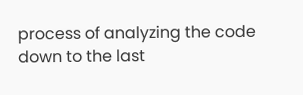process of analyzing the code down to the last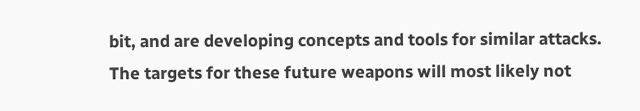bit, and are developing concepts and tools for similar attacks. The targets for these future weapons will most likely not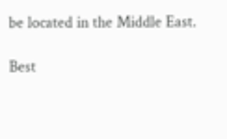be located in the Middle East.

Best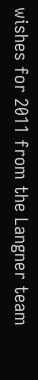wishes for 2011 from the Langner team